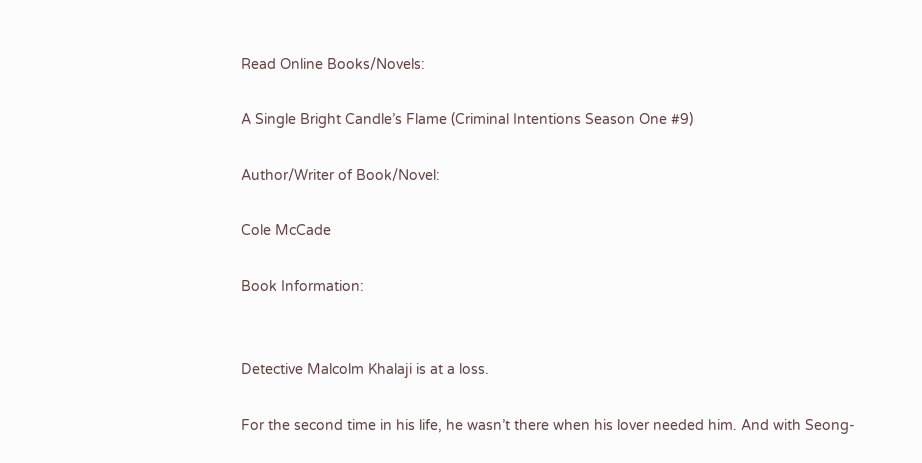Read Online Books/Novels:

A Single Bright Candle’s Flame (Criminal Intentions Season One #9)

Author/Writer of Book/Novel:

Cole McCade

Book Information:


Detective Malcolm Khalaji is at a loss.

For the second time in his life, he wasn’t there when his lover needed him. And with Seong-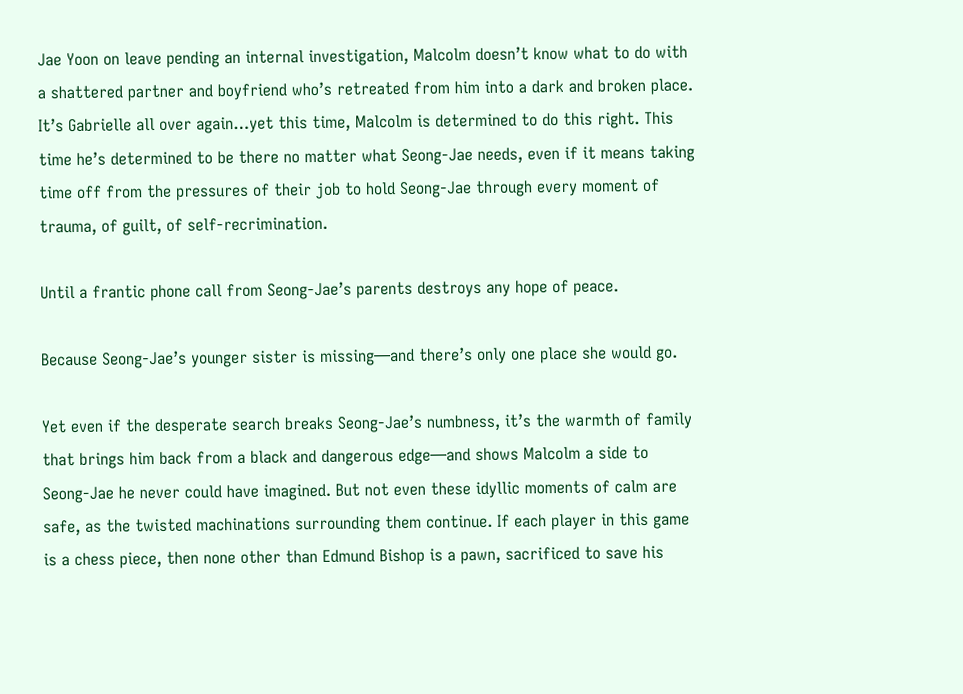Jae Yoon on leave pending an internal investigation, Malcolm doesn’t know what to do with a shattered partner and boyfriend who’s retreated from him into a dark and broken place. It’s Gabrielle all over again…yet this time, Malcolm is determined to do this right. This time he’s determined to be there no matter what Seong-Jae needs, even if it means taking time off from the pressures of their job to hold Seong-Jae through every moment of trauma, of guilt, of self-recrimination.

Until a frantic phone call from Seong-Jae’s parents destroys any hope of peace.

Because Seong-Jae’s younger sister is missing—and there’s only one place she would go.

Yet even if the desperate search breaks Seong-Jae’s numbness, it’s the warmth of family that brings him back from a black and dangerous edge—and shows Malcolm a side to Seong-Jae he never could have imagined. But not even these idyllic moments of calm are safe, as the twisted machinations surrounding them continue. If each player in this game is a chess piece, then none other than Edmund Bishop is a pawn, sacrificed to save his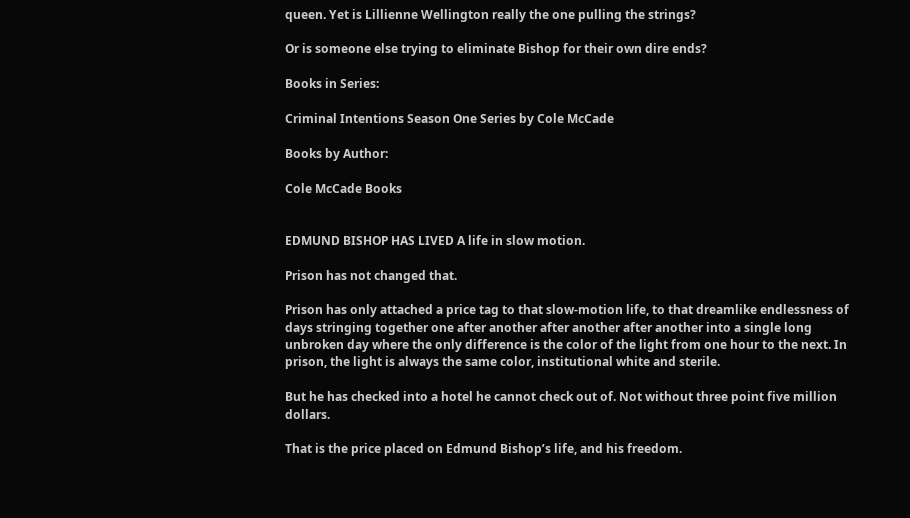queen. Yet is Lillienne Wellington really the one pulling the strings?

Or is someone else trying to eliminate Bishop for their own dire ends?

Books in Series:

Criminal Intentions Season One Series by Cole McCade

Books by Author:

Cole McCade Books


EDMUND BISHOP HAS LIVED A life in slow motion.

Prison has not changed that.

Prison has only attached a price tag to that slow-motion life, to that dreamlike endlessness of days stringing together one after another after another after another into a single long unbroken day where the only difference is the color of the light from one hour to the next. In prison, the light is always the same color, institutional white and sterile.

But he has checked into a hotel he cannot check out of. Not without three point five million dollars.

That is the price placed on Edmund Bishop’s life, and his freedom.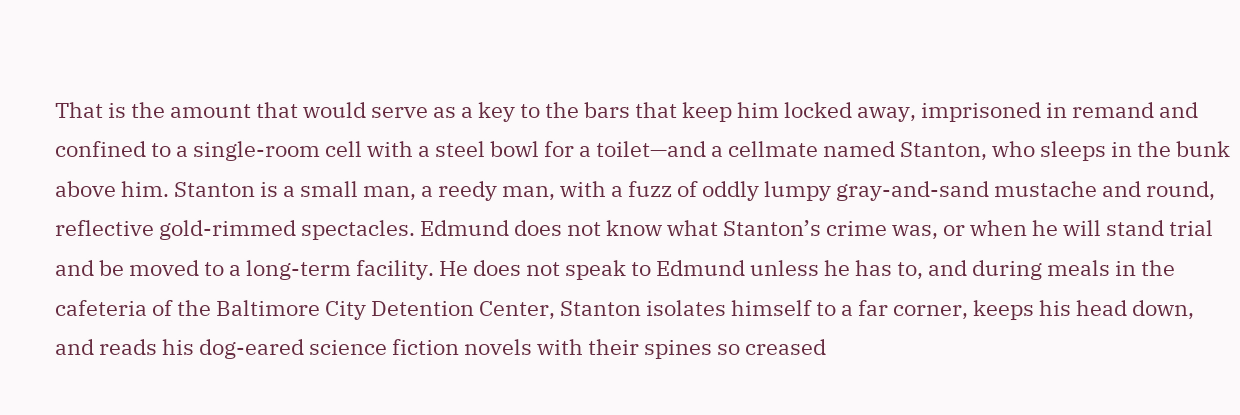That is the amount that would serve as a key to the bars that keep him locked away, imprisoned in remand and confined to a single-room cell with a steel bowl for a toilet—and a cellmate named Stanton, who sleeps in the bunk above him. Stanton is a small man, a reedy man, with a fuzz of oddly lumpy gray-and-sand mustache and round, reflective gold-rimmed spectacles. Edmund does not know what Stanton’s crime was, or when he will stand trial and be moved to a long-term facility. He does not speak to Edmund unless he has to, and during meals in the cafeteria of the Baltimore City Detention Center, Stanton isolates himself to a far corner, keeps his head down, and reads his dog-eared science fiction novels with their spines so creased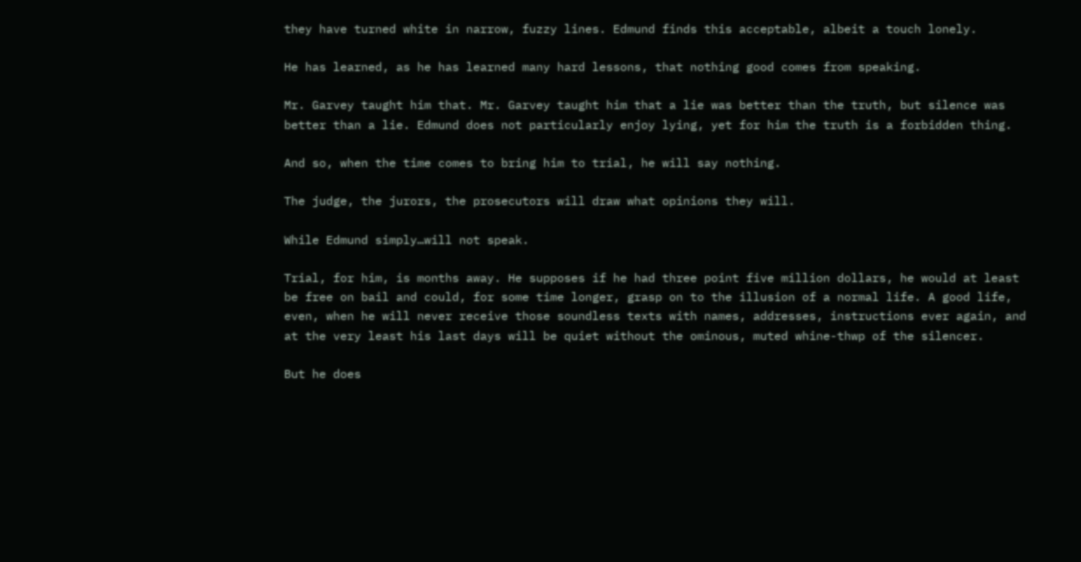they have turned white in narrow, fuzzy lines. Edmund finds this acceptable, albeit a touch lonely.

He has learned, as he has learned many hard lessons, that nothing good comes from speaking.

Mr. Garvey taught him that. Mr. Garvey taught him that a lie was better than the truth, but silence was better than a lie. Edmund does not particularly enjoy lying, yet for him the truth is a forbidden thing.

And so, when the time comes to bring him to trial, he will say nothing.

The judge, the jurors, the prosecutors will draw what opinions they will.

While Edmund simply…will not speak.

Trial, for him, is months away. He supposes if he had three point five million dollars, he would at least be free on bail and could, for some time longer, grasp on to the illusion of a normal life. A good life, even, when he will never receive those soundless texts with names, addresses, instructions ever again, and at the very least his last days will be quiet without the ominous, muted whine-thwp of the silencer.

But he does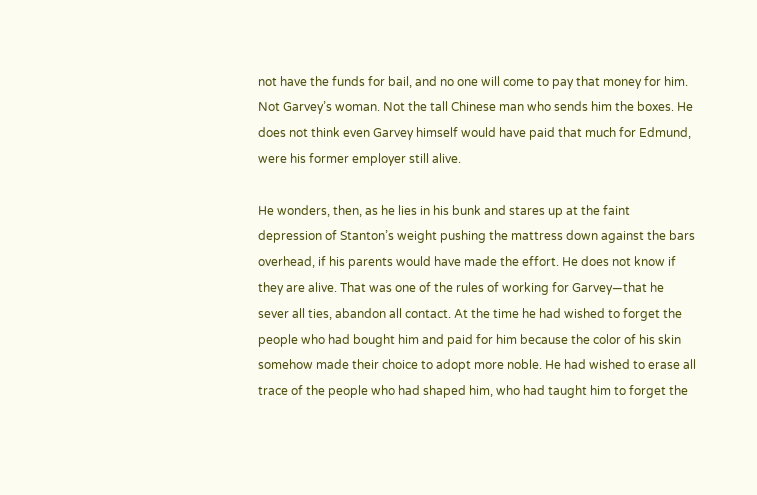not have the funds for bail, and no one will come to pay that money for him. Not Garvey’s woman. Not the tall Chinese man who sends him the boxes. He does not think even Garvey himself would have paid that much for Edmund, were his former employer still alive.

He wonders, then, as he lies in his bunk and stares up at the faint depression of Stanton’s weight pushing the mattress down against the bars overhead, if his parents would have made the effort. He does not know if they are alive. That was one of the rules of working for Garvey—that he sever all ties, abandon all contact. At the time he had wished to forget the people who had bought him and paid for him because the color of his skin somehow made their choice to adopt more noble. He had wished to erase all trace of the people who had shaped him, who had taught him to forget the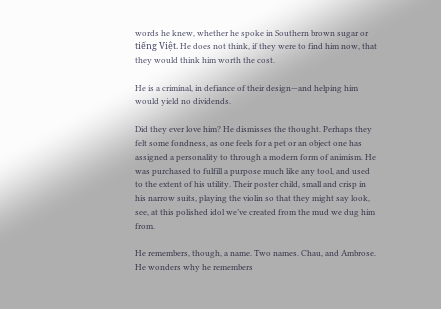words he knew, whether he spoke in Southern brown sugar or tiếng Việt. He does not think, if they were to find him now, that they would think him worth the cost.

He is a criminal, in defiance of their design—and helping him would yield no dividends.

Did they ever love him? He dismisses the thought. Perhaps they felt some fondness, as one feels for a pet or an object one has assigned a personality to through a modern form of animism. He was purchased to fulfill a purpose much like any tool, and used to the extent of his utility. Their poster child, small and crisp in his narrow suits, playing the violin so that they might say look, see, at this polished idol we’ve created from the mud we dug him from.

He remembers, though, a name. Two names. Chau, and Ambrose. He wonders why he remembers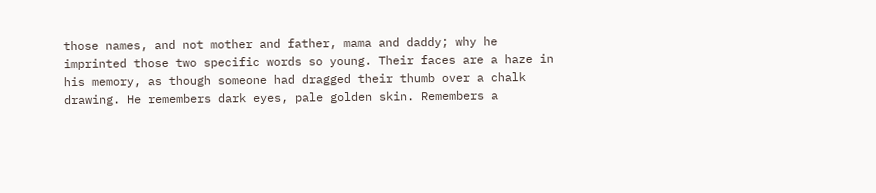those names, and not mother and father, mama and daddy; why he imprinted those two specific words so young. Their faces are a haze in his memory, as though someone had dragged their thumb over a chalk drawing. He remembers dark eyes, pale golden skin. Remembers a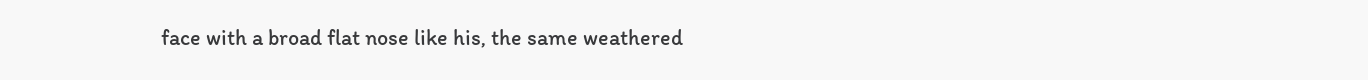face with a broad flat nose like his, the same weathered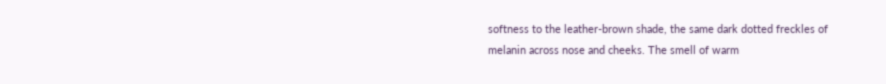softness to the leather-brown shade, the same dark dotted freckles of melanin across nose and cheeks. The smell of warm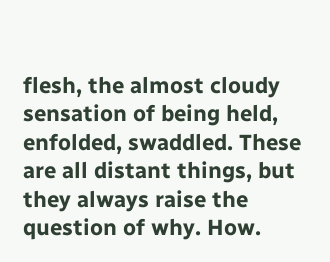flesh, the almost cloudy sensation of being held, enfolded, swaddled. These are all distant things, but they always raise the question of why. How.